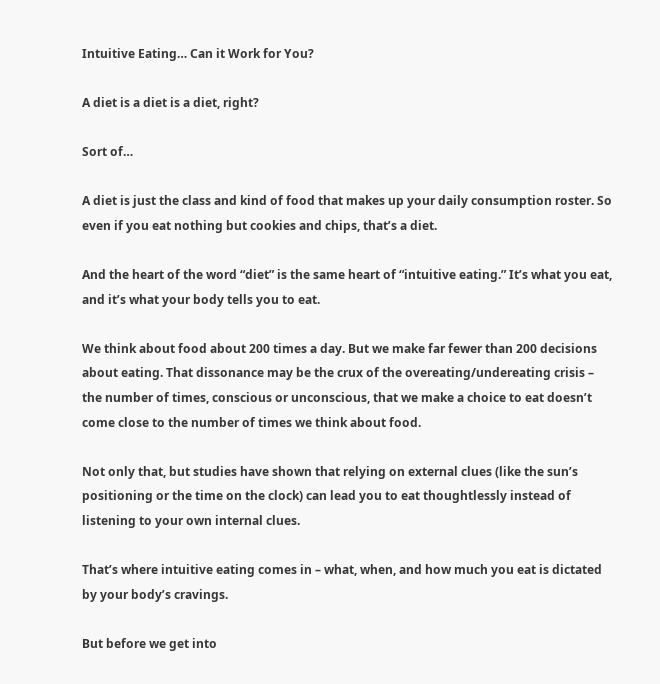Intuitive Eating… Can it Work for You?

A diet is a diet is a diet, right?

Sort of…

A diet is just the class and kind of food that makes up your daily consumption roster. So even if you eat nothing but cookies and chips, that’s a diet.

And the heart of the word “diet” is the same heart of “intuitive eating.” It’s what you eat, and it’s what your body tells you to eat.

We think about food about 200 times a day. But we make far fewer than 200 decisions about eating. That dissonance may be the crux of the overeating/undereating crisis – the number of times, conscious or unconscious, that we make a choice to eat doesn’t come close to the number of times we think about food.

Not only that, but studies have shown that relying on external clues (like the sun’s positioning or the time on the clock) can lead you to eat thoughtlessly instead of listening to your own internal clues.

That’s where intuitive eating comes in – what, when, and how much you eat is dictated by your body’s cravings.

But before we get into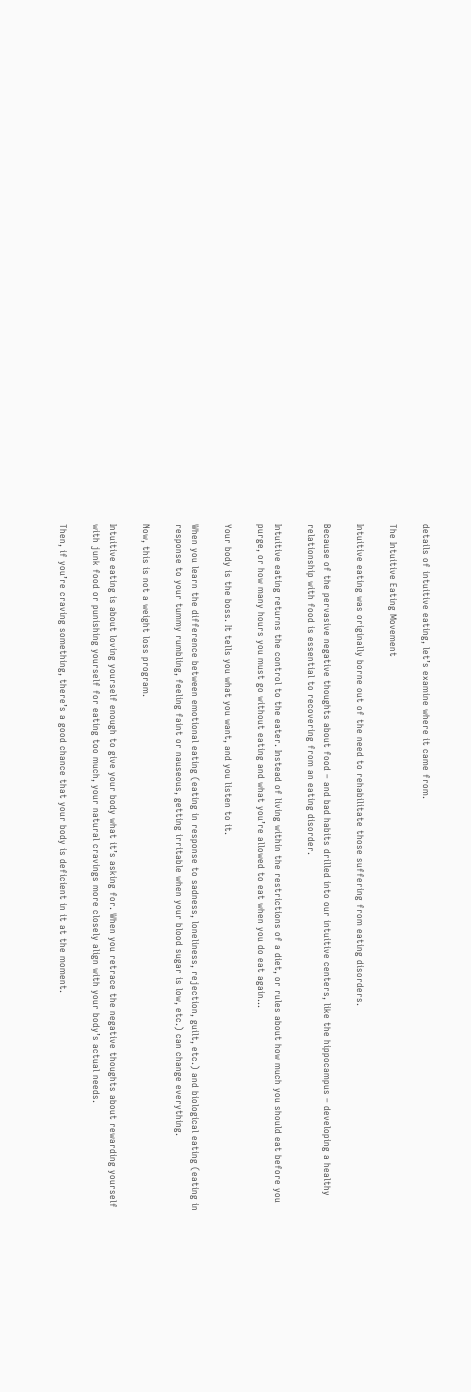details of intuitive eating, let’s examine where it came from.

The Intuitive Eating Movement

Intuitive eating was originally borne out of the need to rehabilitate those suffering from eating disorders.

Because of the pervasive negative thoughts about food – and bad habits drilled into our intuitive centers, like the hippocampus – developing a healthy relationship with food is essential to recovering from an eating disorder.

Intuitive eating returns the control to the eater. Instead of living within the restrictions of a diet, or rules about how much you should eat before you purge, or how many hours you must go without eating and what you’re allowed to eat when you do eat again…

Your body is the boss. It tells you what you want, and you listen to it.

When you learn the difference between emotional eating (eating in response to sadness, loneliness, rejection, guilt, etc.) and biological eating (eating in response to your tummy rumbling, feeling faint or nauseous, getting irritable when your blood sugar is low, etc.) can change everything.

Now, this is not a weight loss program.

Intuitive eating is about loving yourself enough to give your body what it’s asking for. When you retrace the negative thoughts about rewarding yourself with junk food or punishing yourself for eating too much, your natural cravings more closely align with your body’s actual needs.

Then, if you’re craving something, there’s a good chance that your body is deficient in it at the moment.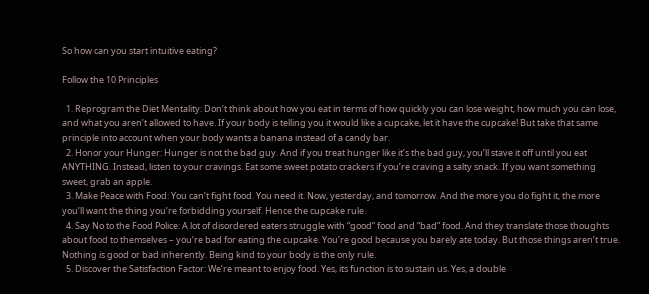So how can you start intuitive eating?

Follow the 10 Principles

  1. Reprogram the Diet Mentality: Don’t think about how you eat in terms of how quickly you can lose weight, how much you can lose, and what you aren’t allowed to have. If your body is telling you it would like a cupcake, let it have the cupcake! But take that same principle into account when your body wants a banana instead of a candy bar.
  2. Honor your Hunger: Hunger is not the bad guy. And if you treat hunger like it’s the bad guy, you’ll stave it off until you eat ANYTHING. Instead, listen to your cravings. Eat some sweet potato crackers if you’re craving a salty snack. If you want something sweet, grab an apple.
  3. Make Peace with Food: You can’t fight food. You need it. Now, yesterday, and tomorrow. And the more you do fight it, the more you’ll want the thing you’re forbidding yourself. Hence the cupcake rule.
  4. Say No to the Food Police: A lot of disordered eaters struggle with “good” food and “bad” food. And they translate those thoughts about food to themselves – you’re bad for eating the cupcake. You’re good because you barely ate today. But those things aren’t true. Nothing is good or bad inherently. Being kind to your body is the only rule.
  5. Discover the Satisfaction Factor: We’re meant to enjoy food. Yes, its function is to sustain us. Yes, a double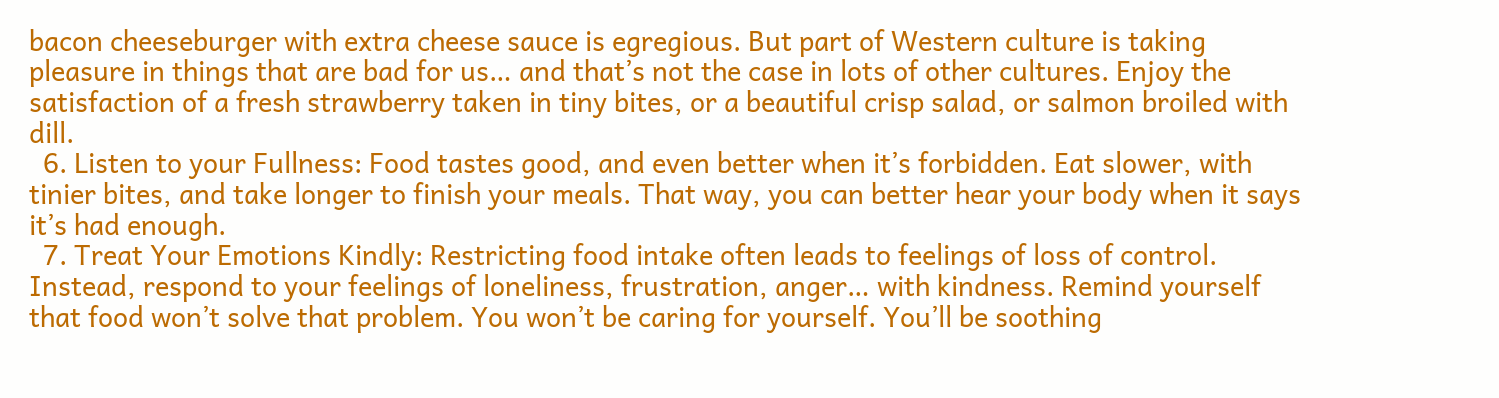bacon cheeseburger with extra cheese sauce is egregious. But part of Western culture is taking pleasure in things that are bad for us… and that’s not the case in lots of other cultures. Enjoy the satisfaction of a fresh strawberry taken in tiny bites, or a beautiful crisp salad, or salmon broiled with dill.
  6. Listen to your Fullness: Food tastes good, and even better when it’s forbidden. Eat slower, with tinier bites, and take longer to finish your meals. That way, you can better hear your body when it says it’s had enough.
  7. Treat Your Emotions Kindly: Restricting food intake often leads to feelings of loss of control. Instead, respond to your feelings of loneliness, frustration, anger… with kindness. Remind yourself that food won’t solve that problem. You won’t be caring for yourself. You’ll be soothing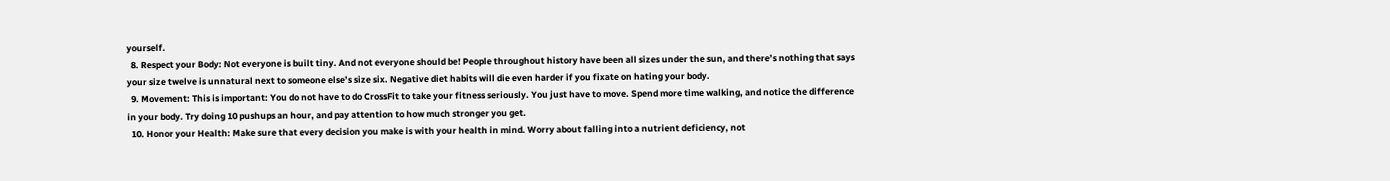yourself.
  8. Respect your Body: Not everyone is built tiny. And not everyone should be! People throughout history have been all sizes under the sun, and there’s nothing that says your size twelve is unnatural next to someone else’s size six. Negative diet habits will die even harder if you fixate on hating your body.
  9. Movement: This is important: You do not have to do CrossFit to take your fitness seriously. You just have to move. Spend more time walking, and notice the difference in your body. Try doing 10 pushups an hour, and pay attention to how much stronger you get.
  10. Honor your Health: Make sure that every decision you make is with your health in mind. Worry about falling into a nutrient deficiency, not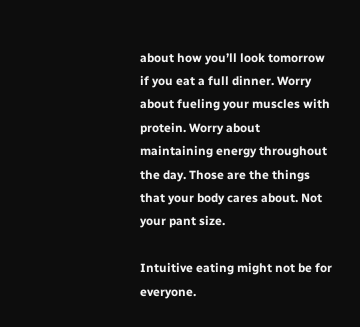about how you’ll look tomorrow if you eat a full dinner. Worry about fueling your muscles with protein. Worry about maintaining energy throughout the day. Those are the things that your body cares about. Not your pant size.

Intuitive eating might not be for everyone.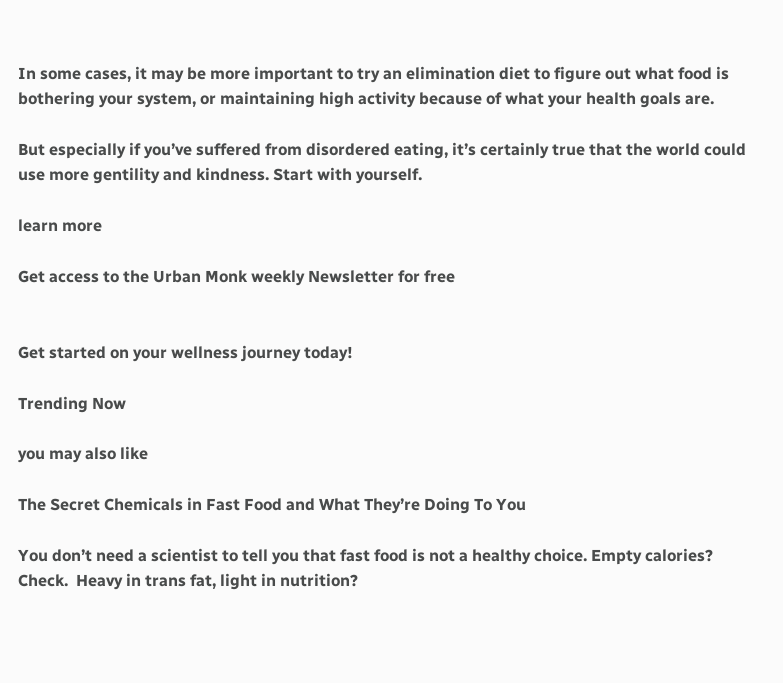In some cases, it may be more important to try an elimination diet to figure out what food is bothering your system, or maintaining high activity because of what your health goals are.

But especially if you’ve suffered from disordered eating, it’s certainly true that the world could use more gentility and kindness. Start with yourself.

learn more

Get access to the Urban Monk weekly Newsletter for free


Get started on your wellness journey today!

Trending Now

you may also like

The Secret Chemicals in Fast Food and What They’re Doing To You

You don’t need a scientist to tell you that fast food is not a healthy choice. Empty calories? Check.  Heavy in trans fat, light in nutrition?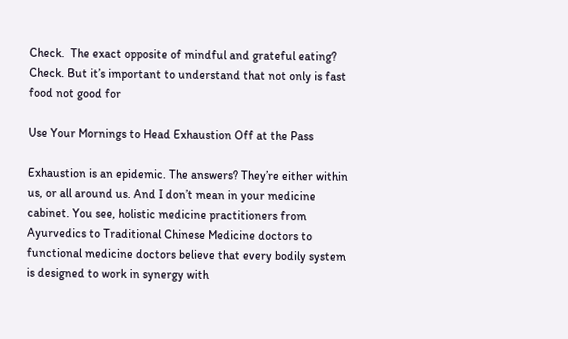Check.  The exact opposite of mindful and grateful eating? Check. But it’s important to understand that not only is fast food not good for

Use Your Mornings to Head Exhaustion Off at the Pass

Exhaustion is an epidemic. The answers? They’re either within us, or all around us. And I don’t mean in your medicine cabinet. You see, holistic medicine practitioners from Ayurvedics to Traditional Chinese Medicine doctors to functional medicine doctors believe that every bodily system is designed to work in synergy with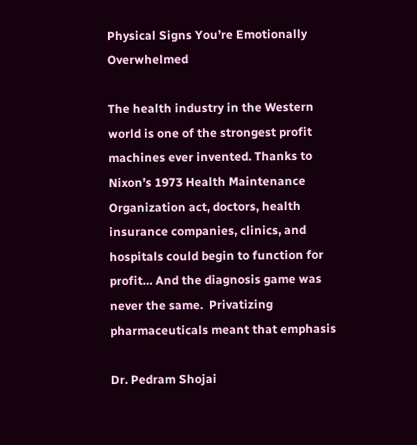Physical Signs You’re Emotionally Overwhelmed

The health industry in the Western world is one of the strongest profit machines ever invented. Thanks to Nixon’s 1973 Health Maintenance Organization act, doctors, health insurance companies, clinics, and hospitals could begin to function for profit… And the diagnosis game was never the same.  Privatizing pharmaceuticals meant that emphasis

Dr. Pedram Shojai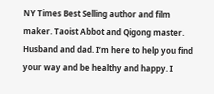NY Times Best Selling author and film maker. Taoist Abbot and Qigong master. Husband and dad. I’m here to help you find your way and be healthy and happy. I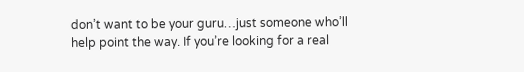don’t want to be your guru…just someone who’ll help point the way. If you’re looking for a real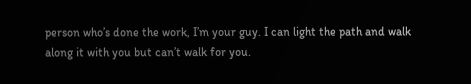person who’s done the work, I’m your guy. I can light the path and walk along it with you but can’t walk for you.